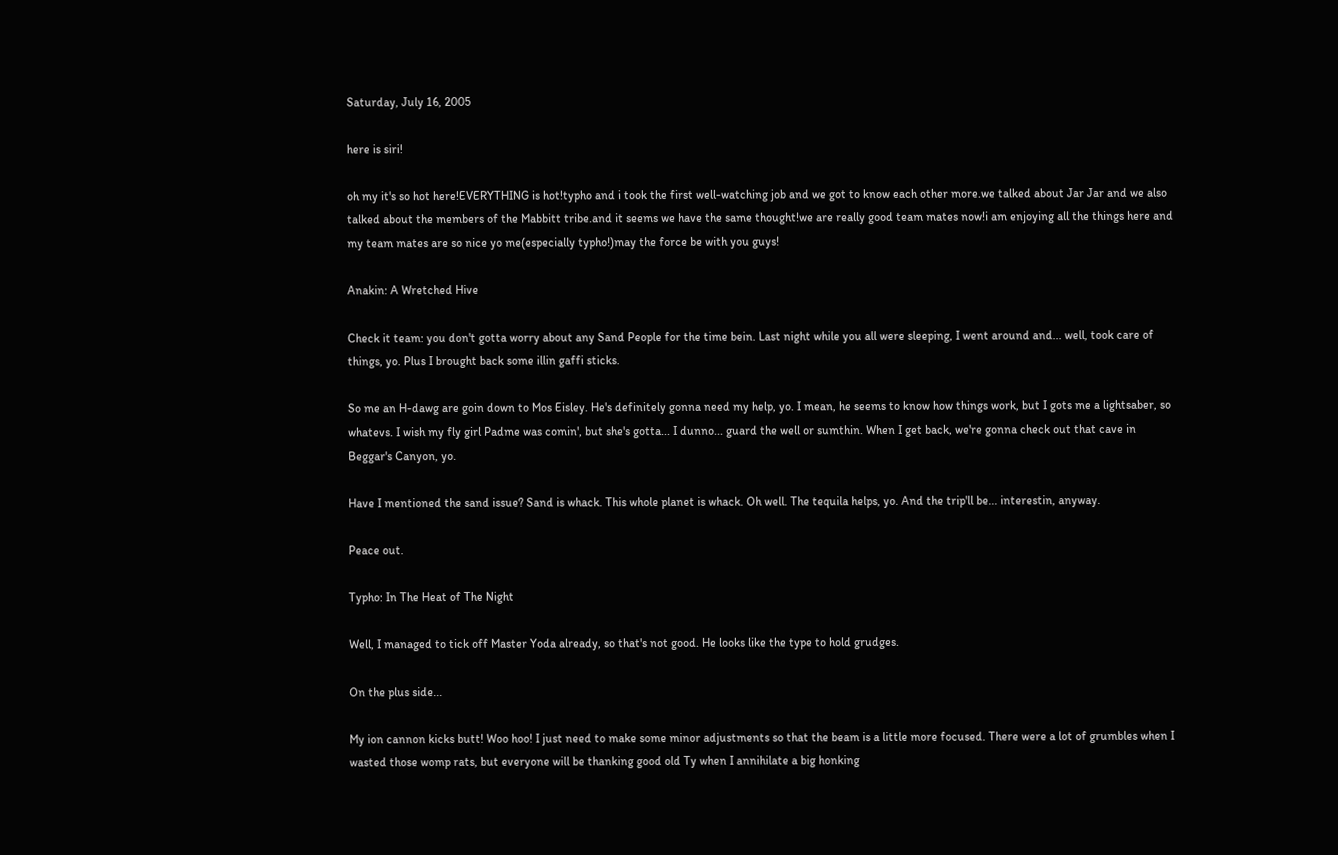Saturday, July 16, 2005

here is siri!

oh my it's so hot here!EVERYTHING is hot!typho and i took the first well-watching job and we got to know each other more.we talked about Jar Jar and we also talked about the members of the Mabbitt tribe.and it seems we have the same thought!we are really good team mates now!i am enjoying all the things here and my team mates are so nice yo me(especially typho!)may the force be with you guys!

Anakin: A Wretched Hive

Check it team: you don't gotta worry about any Sand People for the time bein. Last night while you all were sleeping, I went around and... well, took care of things, yo. Plus I brought back some illin gaffi sticks.

So me an H-dawg are goin down to Mos Eisley. He's definitely gonna need my help, yo. I mean, he seems to know how things work, but I gots me a lightsaber, so whatevs. I wish my fly girl Padme was comin', but she's gotta... I dunno... guard the well or sumthin. When I get back, we're gonna check out that cave in Beggar's Canyon, yo.

Have I mentioned the sand issue? Sand is whack. This whole planet is whack. Oh well. The tequila helps, yo. And the trip'll be... interestin, anyway.

Peace out.

Typho: In The Heat of The Night

Well, I managed to tick off Master Yoda already, so that's not good. He looks like the type to hold grudges.

On the plus side...

My ion cannon kicks butt! Woo hoo! I just need to make some minor adjustments so that the beam is a little more focused. There were a lot of grumbles when I wasted those womp rats, but everyone will be thanking good old Ty when I annihilate a big honking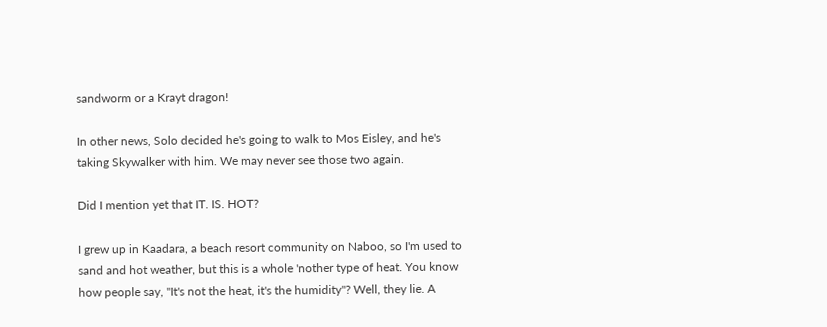sandworm or a Krayt dragon!

In other news, Solo decided he's going to walk to Mos Eisley, and he's taking Skywalker with him. We may never see those two again.

Did I mention yet that IT. IS. HOT?

I grew up in Kaadara, a beach resort community on Naboo, so I'm used to sand and hot weather, but this is a whole 'nother type of heat. You know how people say, "It's not the heat, it's the humidity"? Well, they lie. A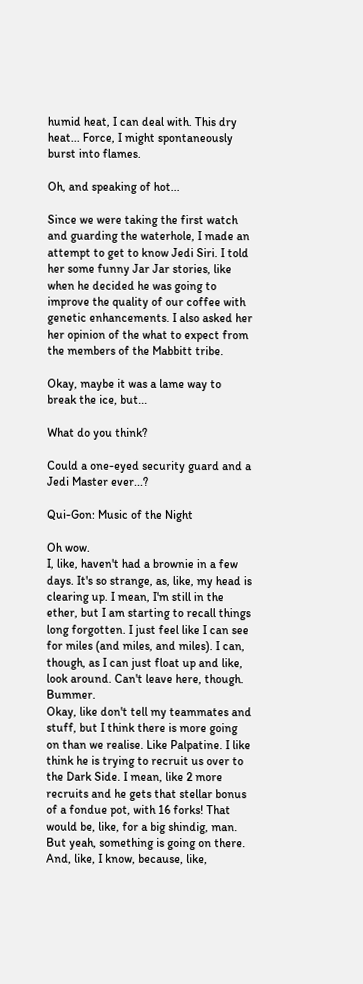humid heat, I can deal with. This dry heat... Force, I might spontaneously burst into flames.

Oh, and speaking of hot...

Since we were taking the first watch and guarding the waterhole, I made an attempt to get to know Jedi Siri. I told her some funny Jar Jar stories, like when he decided he was going to
improve the quality of our coffee with genetic enhancements. I also asked her her opinion of the what to expect from the members of the Mabbitt tribe.

Okay, maybe it was a lame way to break the ice, but...

What do you think?

Could a one-eyed security guard and a Jedi Master ever...?

Qui-Gon: Music of the Night

Oh wow.
I, like, haven't had a brownie in a few days. It's so strange, as, like, my head is clearing up. I mean, I'm still in the ether, but I am starting to recall things long forgotten. I just feel like I can see for miles (and miles, and miles). I can, though, as I can just float up and like, look around. Can't leave here, though. Bummer.
Okay, like don't tell my teammates and stuff, but I think there is more going on than we realise. Like Palpatine. I like think he is trying to recruit us over to the Dark Side. I mean, like 2 more recruits and he gets that stellar bonus of a fondue pot, with 16 forks! That would be, like, for a big shindig, man. But yeah, something is going on there. And, like, I know, because, like,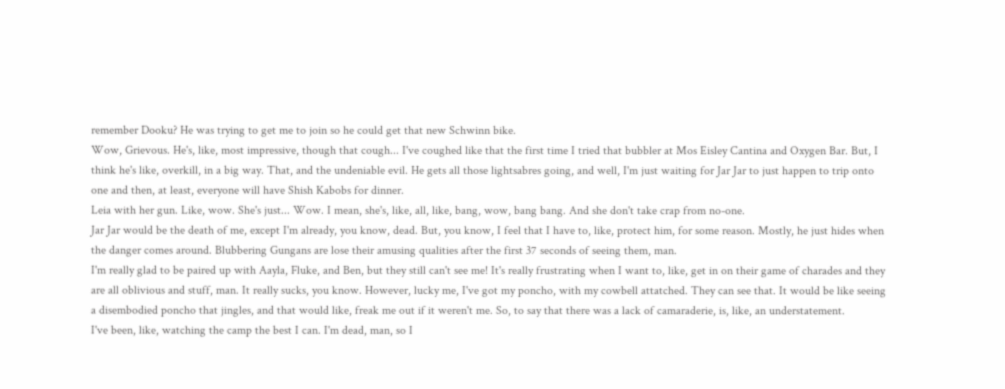remember Dooku? He was trying to get me to join so he could get that new Schwinn bike.
Wow, Grievous. He's, like, most impressive, though that cough... I've coughed like that the first time I tried that bubbler at Mos Eisley Cantina and Oxygen Bar. But, I think he's like, overkill, in a big way. That, and the undeniable evil. He gets all those lightsabres going, and well, I'm just waiting for Jar Jar to just happen to trip onto one and then, at least, everyone will have Shish Kabobs for dinner.
Leia with her gun. Like, wow. She's just... Wow. I mean, she's, like, all, like, bang, wow, bang bang. And she don't take crap from no-one.
Jar Jar would be the death of me, except I'm already, you know, dead. But, you know, I feel that I have to, like, protect him, for some reason. Mostly, he just hides when the danger comes around. Blubbering Gungans are lose their amusing qualities after the first 37 seconds of seeing them, man.
I'm really glad to be paired up with Aayla, Fluke, and Ben, but they still can't see me! It's really frustrating when I want to, like, get in on their game of charades and they are all oblivious and stuff, man. It really sucks, you know. However, lucky me, I've got my poncho, with my cowbell attatched. They can see that. It would be like seeing a disembodied poncho that jingles, and that would like, freak me out if it weren't me. So, to say that there was a lack of camaraderie, is, like, an understatement.
I've been, like, watching the camp the best I can. I'm dead, man, so I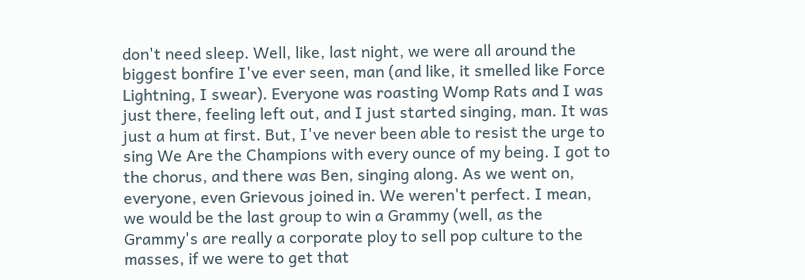don't need sleep. Well, like, last night, we were all around the biggest bonfire I've ever seen, man (and like, it smelled like Force Lightning, I swear). Everyone was roasting Womp Rats and I was just there, feeling left out, and I just started singing, man. It was just a hum at first. But, I've never been able to resist the urge to sing We Are the Champions with every ounce of my being. I got to the chorus, and there was Ben, singing along. As we went on, everyone, even Grievous joined in. We weren't perfect. I mean, we would be the last group to win a Grammy (well, as the Grammy's are really a corporate ploy to sell pop culture to the masses, if we were to get that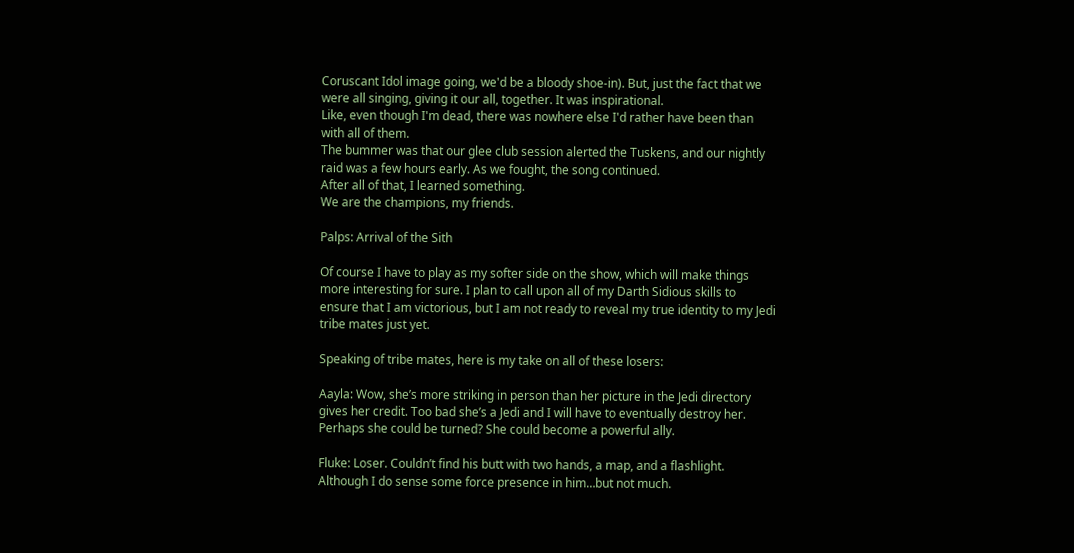Coruscant Idol image going, we'd be a bloody shoe-in). But, just the fact that we were all singing, giving it our all, together. It was inspirational.
Like, even though I'm dead, there was nowhere else I'd rather have been than with all of them.
The bummer was that our glee club session alerted the Tuskens, and our nightly raid was a few hours early. As we fought, the song continued.
After all of that, I learned something.
We are the champions, my friends.

Palps: Arrival of the Sith

Of course I have to play as my softer side on the show, which will make things more interesting for sure. I plan to call upon all of my Darth Sidious skills to ensure that I am victorious, but I am not ready to reveal my true identity to my Jedi tribe mates just yet.

Speaking of tribe mates, here is my take on all of these losers:

Aayla: Wow, she’s more striking in person than her picture in the Jedi directory gives her credit. Too bad she’s a Jedi and I will have to eventually destroy her. Perhaps she could be turned? She could become a powerful ally.

Fluke: Loser. Couldn’t find his butt with two hands, a map, and a flashlight. Although I do sense some force presence in him…but not much.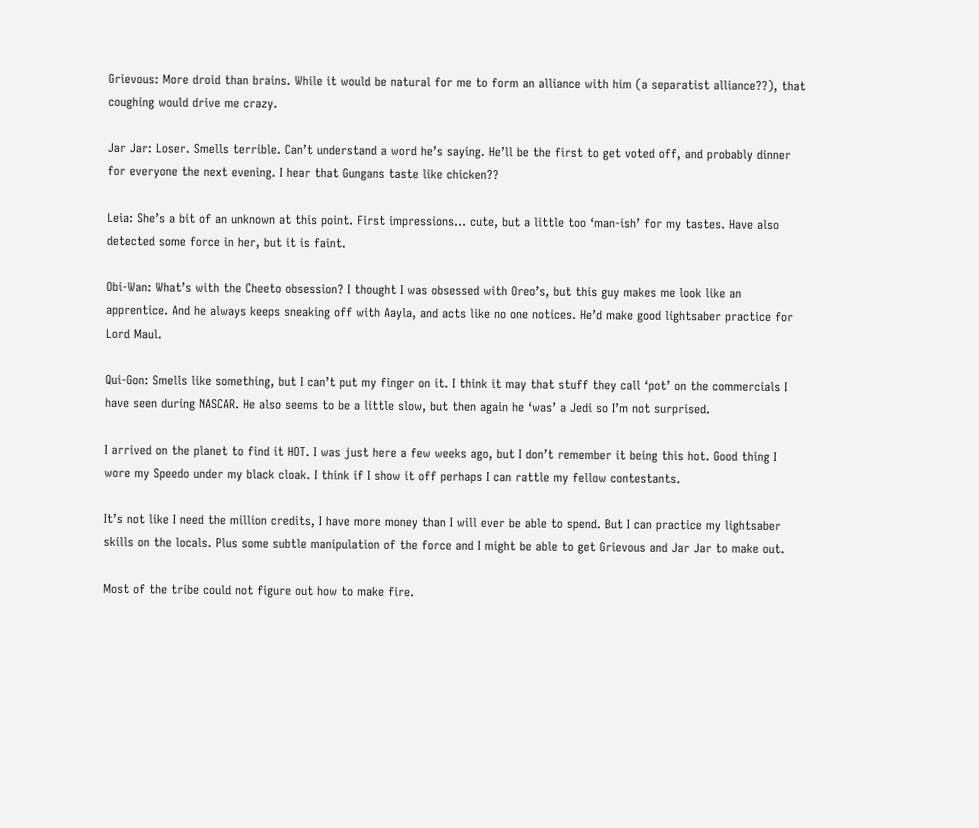Grievous: More droid than brains. While it would be natural for me to form an alliance with him (a separatist alliance??), that coughing would drive me crazy.

Jar Jar: Loser. Smells terrible. Can’t understand a word he’s saying. He’ll be the first to get voted off, and probably dinner for everyone the next evening. I hear that Gungans taste like chicken??

Leia: She’s a bit of an unknown at this point. First impressions… cute, but a little too ‘man-ish’ for my tastes. Have also detected some force in her, but it is faint.

Obi-Wan: What’s with the Cheeto obsession? I thought I was obsessed with Oreo’s, but this guy makes me look like an apprentice. And he always keeps sneaking off with Aayla, and acts like no one notices. He’d make good lightsaber practice for Lord Maul.

Qui-Gon: Smells like something, but I can’t put my finger on it. I think it may that stuff they call ‘pot’ on the commercials I have seen during NASCAR. He also seems to be a little slow, but then again he ‘was’ a Jedi so I’m not surprised.

I arrived on the planet to find it HOT. I was just here a few weeks ago, but I don’t remember it being this hot. Good thing I wore my Speedo under my black cloak. I think if I show it off perhaps I can rattle my fellow contestants.

It’s not like I need the million credits, I have more money than I will ever be able to spend. But I can practice my lightsaber skills on the locals. Plus some subtle manipulation of the force and I might be able to get Grievous and Jar Jar to make out.

Most of the tribe could not figure out how to make fire.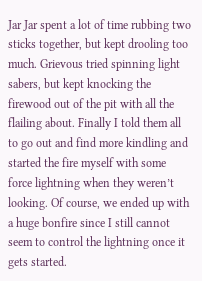Jar Jar spent a lot of time rubbing two sticks together, but kept drooling too much. Grievous tried spinning light sabers, but kept knocking the firewood out of the pit with all the flailing about. Finally I told them all to go out and find more kindling and started the fire myself with some force lightning when they weren’t looking. Of course, we ended up with a huge bonfire since I still cannot seem to control the lightning once it gets started.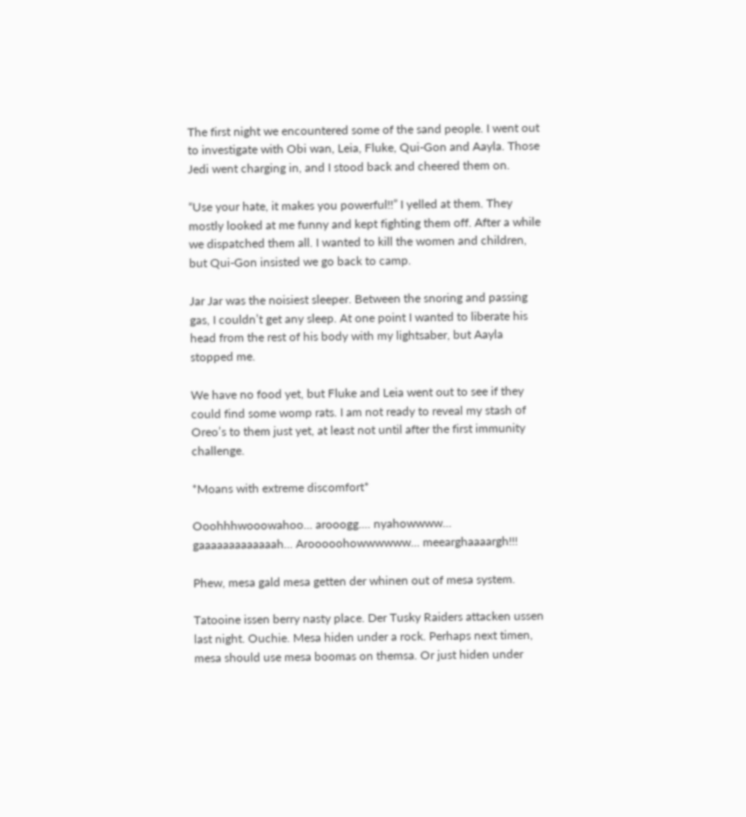The first night we encountered some of the sand people. I went out to investigate with Obi wan, Leia, Fluke, Qui-Gon and Aayla. Those Jedi went charging in, and I stood back and cheered them on.

“Use your hate, it makes you powerful!!” I yelled at them. They mostly looked at me funny and kept fighting them off. After a while we dispatched them all. I wanted to kill the women and children, but Qui-Gon insisted we go back to camp.

Jar Jar was the noisiest sleeper. Between the snoring and passing gas, I couldn’t get any sleep. At one point I wanted to liberate his head from the rest of his body with my lightsaber, but Aayla stopped me.

We have no food yet, but Fluke and Leia went out to see if they could find some womp rats. I am not ready to reveal my stash of Oreo’s to them just yet, at least not until after the first immunity challenge.

*Moans with extreme discomfort*

Ooohhhwooowahoo... arooogg.... nyahowwww... gaaaaaaaaaaaaah... Arooooohowwwwww... meearghaaaargh!!!

Phew, mesa gald mesa getten der whinen out of mesa system.

Tatooine issen berry nasty place. Der Tusky Raiders attacken ussen last night. Ouchie. Mesa hiden under a rock. Perhaps next timen, mesa should use mesa boomas on themsa. Or just hiden under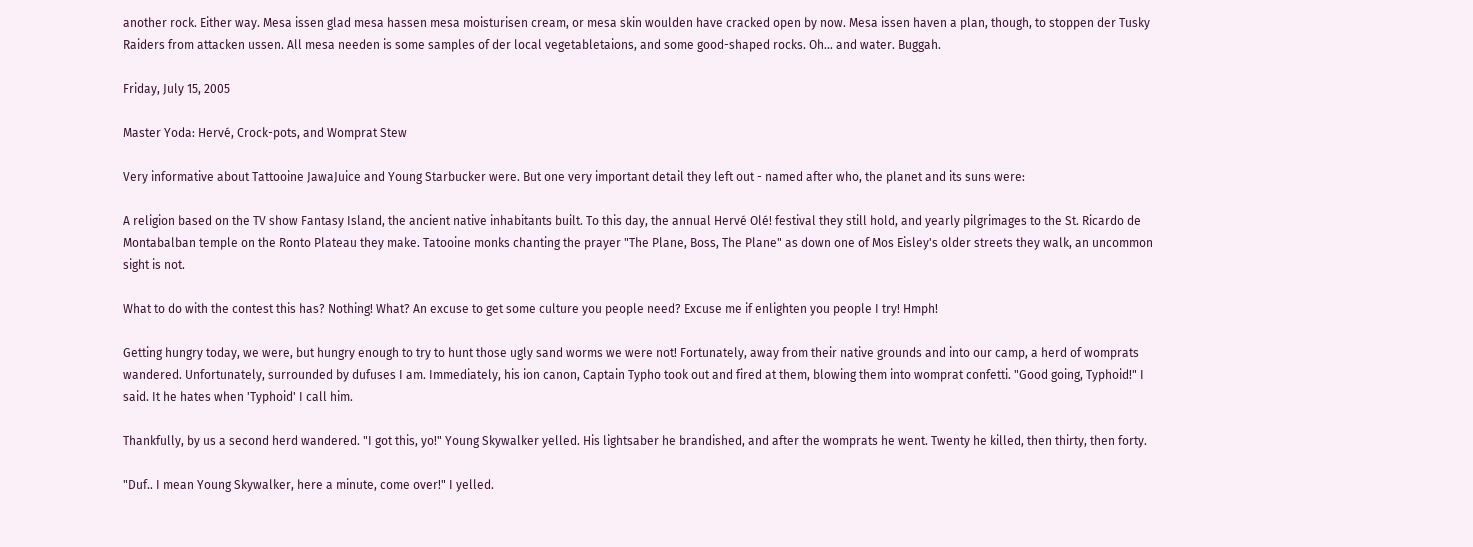another rock. Either way. Mesa issen glad mesa hassen mesa moisturisen cream, or mesa skin woulden have cracked open by now. Mesa issen haven a plan, though, to stoppen der Tusky Raiders from attacken ussen. All mesa needen is some samples of der local vegetabletaions, and some good-shaped rocks. Oh... and water. Buggah.

Friday, July 15, 2005

Master Yoda: Hervé, Crock-pots, and Womprat Stew

Very informative about Tattooine JawaJuice and Young Starbucker were. But one very important detail they left out - named after who, the planet and its suns were:

A religion based on the TV show Fantasy Island, the ancient native inhabitants built. To this day, the annual Hervé Olé! festival they still hold, and yearly pilgrimages to the St. Ricardo de Montabalban temple on the Ronto Plateau they make. Tatooine monks chanting the prayer "The Plane, Boss, The Plane" as down one of Mos Eisley's older streets they walk, an uncommon sight is not.

What to do with the contest this has? Nothing! What? An excuse to get some culture you people need? Excuse me if enlighten you people I try! Hmph!

Getting hungry today, we were, but hungry enough to try to hunt those ugly sand worms we were not! Fortunately, away from their native grounds and into our camp, a herd of womprats wandered. Unfortunately, surrounded by dufuses I am. Immediately, his ion canon, Captain Typho took out and fired at them, blowing them into womprat confetti. "Good going, Typhoid!" I said. It he hates when 'Typhoid' I call him.

Thankfully, by us a second herd wandered. "I got this, yo!" Young Skywalker yelled. His lightsaber he brandished, and after the womprats he went. Twenty he killed, then thirty, then forty.

"Duf.. I mean Young Skywalker, here a minute, come over!" I yelled.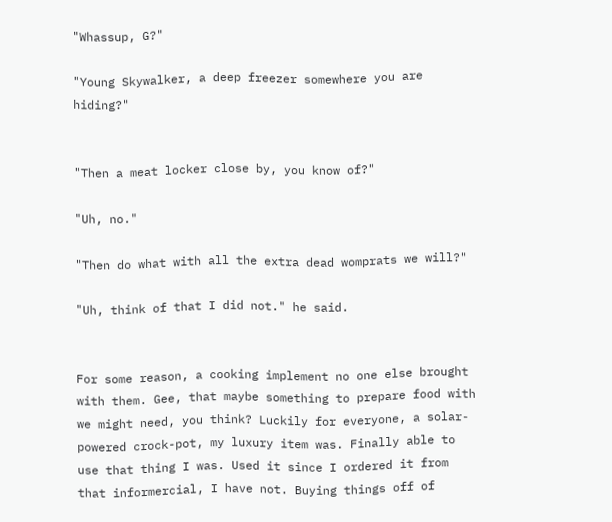"Whassup, G?"

"Young Skywalker, a deep freezer somewhere you are hiding?"


"Then a meat locker close by, you know of?"

"Uh, no."

"Then do what with all the extra dead womprats we will?"

"Uh, think of that I did not." he said.


For some reason, a cooking implement no one else brought with them. Gee, that maybe something to prepare food with we might need, you think? Luckily for everyone, a solar-powered crock-pot, my luxury item was. Finally able to use that thing I was. Used it since I ordered it from that informercial, I have not. Buying things off of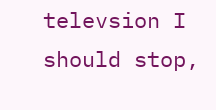televsion I should stop,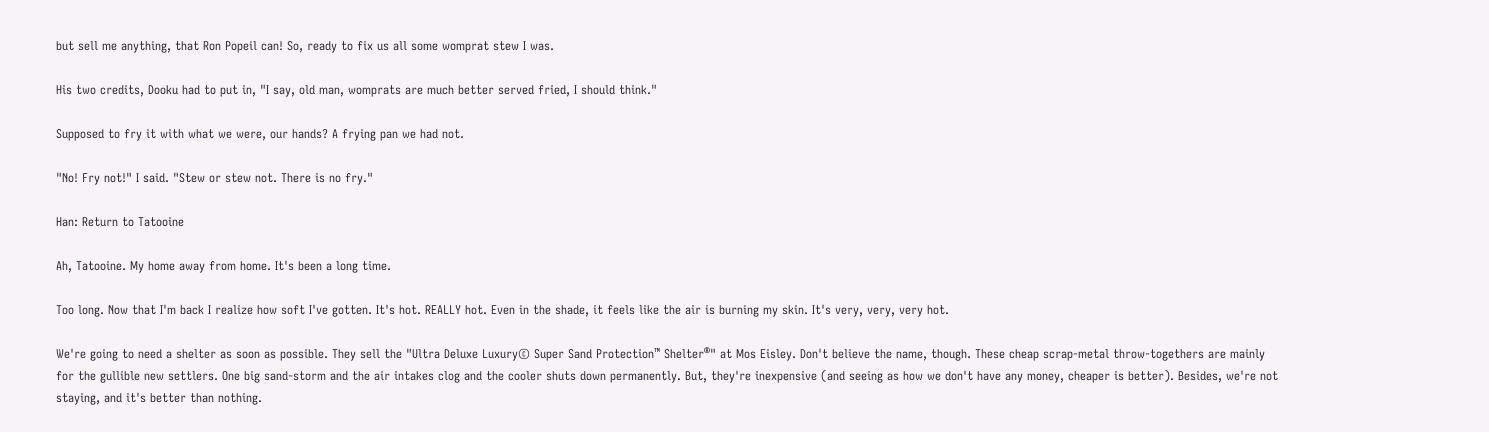but sell me anything, that Ron Popeil can! So, ready to fix us all some womprat stew I was.

His two credits, Dooku had to put in, "I say, old man, womprats are much better served fried, I should think."

Supposed to fry it with what we were, our hands? A frying pan we had not.

"No! Fry not!" I said. "Stew or stew not. There is no fry."

Han: Return to Tatooine

Ah, Tatooine. My home away from home. It's been a long time.

Too long. Now that I'm back I realize how soft I've gotten. It's hot. REALLY hot. Even in the shade, it feels like the air is burning my skin. It's very, very, very hot.

We're going to need a shelter as soon as possible. They sell the "Ultra Deluxe Luxury© Super Sand Protection™ Shelter®" at Mos Eisley. Don't believe the name, though. These cheap scrap-metal throw-togethers are mainly for the gullible new settlers. One big sand-storm and the air intakes clog and the cooler shuts down permanently. But, they're inexpensive (and seeing as how we don't have any money, cheaper is better). Besides, we're not staying, and it's better than nothing.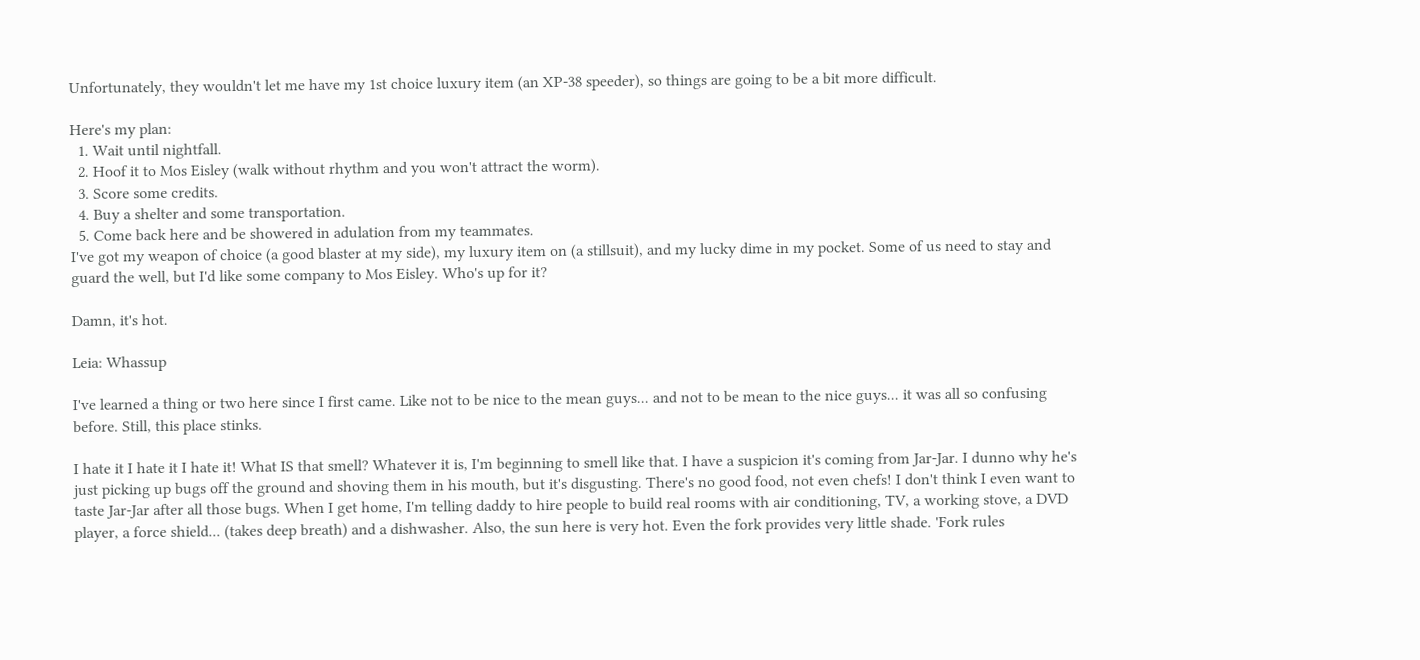Unfortunately, they wouldn't let me have my 1st choice luxury item (an XP-38 speeder), so things are going to be a bit more difficult.

Here's my plan:
  1. Wait until nightfall.
  2. Hoof it to Mos Eisley (walk without rhythm and you won't attract the worm).
  3. Score some credits.
  4. Buy a shelter and some transportation.
  5. Come back here and be showered in adulation from my teammates.
I've got my weapon of choice (a good blaster at my side), my luxury item on (a stillsuit), and my lucky dime in my pocket. Some of us need to stay and guard the well, but I'd like some company to Mos Eisley. Who's up for it?

Damn, it's hot.

Leia: Whassup

I've learned a thing or two here since I first came. Like not to be nice to the mean guys... and not to be mean to the nice guys... it was all so confusing before. Still, this place stinks.

I hate it I hate it I hate it! What IS that smell? Whatever it is, I'm beginning to smell like that. I have a suspicion it's coming from Jar-Jar. I dunno why he's just picking up bugs off the ground and shoving them in his mouth, but it's disgusting. There's no good food, not even chefs! I don't think I even want to taste Jar-Jar after all those bugs. When I get home, I'm telling daddy to hire people to build real rooms with air conditioning, TV, a working stove, a DVD player, a force shield... (takes deep breath) and a dishwasher. Also, the sun here is very hot. Even the fork provides very little shade. 'Fork rules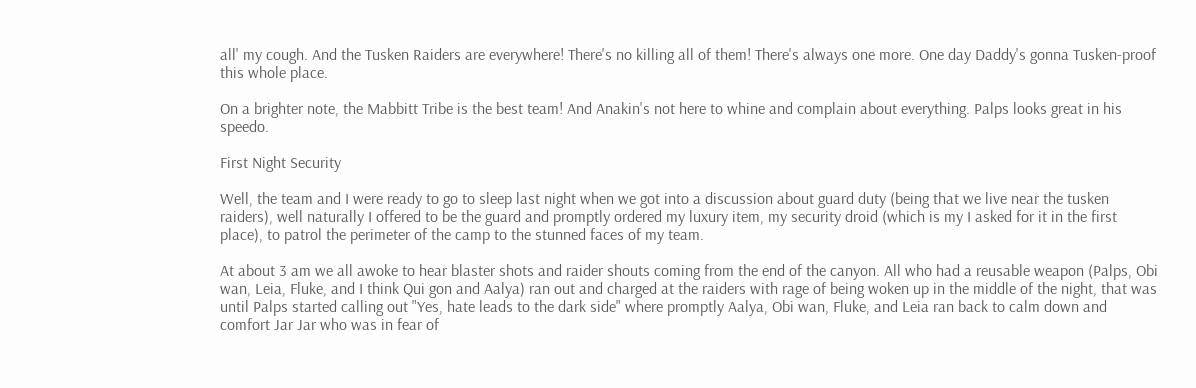all' my cough. And the Tusken Raiders are everywhere! There's no killing all of them! There's always one more. One day Daddy's gonna Tusken-proof this whole place.

On a brighter note, the Mabbitt Tribe is the best team! And Anakin's not here to whine and complain about everything. Palps looks great in his speedo.

First Night Security

Well, the team and I were ready to go to sleep last night when we got into a discussion about guard duty (being that we live near the tusken raiders), well naturally I offered to be the guard and promptly ordered my luxury item, my security droid (which is my I asked for it in the first place), to patrol the perimeter of the camp to the stunned faces of my team.

At about 3 am we all awoke to hear blaster shots and raider shouts coming from the end of the canyon. All who had a reusable weapon (Palps, Obi wan, Leia, Fluke, and I think Qui gon and Aalya) ran out and charged at the raiders with rage of being woken up in the middle of the night, that was until Palps started calling out "Yes, hate leads to the dark side" where promptly Aalya, Obi wan, Fluke, and Leia ran back to calm down and comfort Jar Jar who was in fear of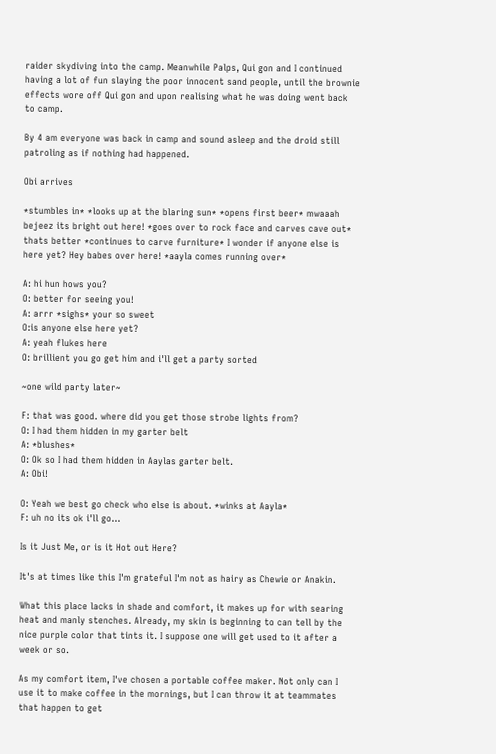raider skydiving into the camp. Meanwhile Palps, Qui gon and I continued having a lot of fun slaying the poor innocent sand people, until the brownie effects wore off Qui gon and upon realising what he was doing went back to camp.

By 4 am everyone was back in camp and sound asleep and the droid still patroling as if nothing had happened.

Obi arrives

*stumbles in* *looks up at the blaring sun* *opens first beer* mwaaah bejeez its bright out here! *goes over to rock face and carves cave out* thats better *continues to carve furniture* I wonder if anyone else is here yet? Hey babes over here! *aayla comes running over*

A: hi hun hows you?
O: better for seeing you!
A: arrr *sighs* your so sweet
O:is anyone else here yet?
A: yeah flukes here
O: brillient you go get him and i'll get a party sorted

~one wild party later~

F: that was good. where did you get those strobe lights from?
O: I had them hidden in my garter belt
A: *blushes*
O: Ok so I had them hidden in Aaylas garter belt.
A: Obi!

O: Yeah we best go check who else is about. *winks at Aayla*
F: uh no its ok i'll go...

Is it Just Me, or is it Hot out Here?

It's at times like this I'm grateful I'm not as hairy as Chewie or Anakin.

What this place lacks in shade and comfort, it makes up for with searing heat and manly stenches. Already, my skin is beginning to can tell by the nice purple color that tints it. I suppose one will get used to it after a week or so.

As my comfort item, I've chosen a portable coffee maker. Not only can I use it to make coffee in the mornings, but I can throw it at teammates that happen to get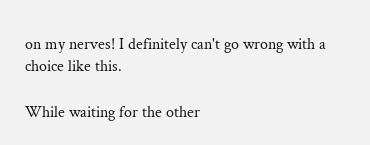on my nerves! I definitely can't go wrong with a choice like this.

While waiting for the other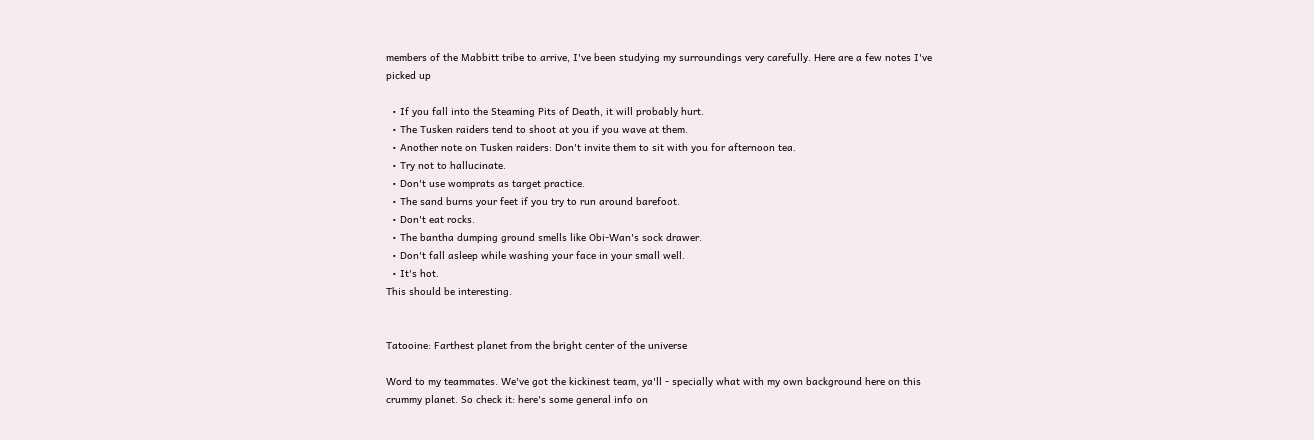members of the Mabbitt tribe to arrive, I've been studying my surroundings very carefully. Here are a few notes I've picked up

  • If you fall into the Steaming Pits of Death, it will probably hurt.
  • The Tusken raiders tend to shoot at you if you wave at them.
  • Another note on Tusken raiders: Don't invite them to sit with you for afternoon tea.
  • Try not to hallucinate.
  • Don't use womprats as target practice.
  • The sand burns your feet if you try to run around barefoot.
  • Don't eat rocks.
  • The bantha dumping ground smells like Obi-Wan's sock drawer.
  • Don't fall asleep while washing your face in your small well.
  • It's hot.
This should be interesting.


Tatooine: Farthest planet from the bright center of the universe

Word to my teammates. We've got the kickinest team, ya'll - specially what with my own background here on this crummy planet. So check it: here's some general info on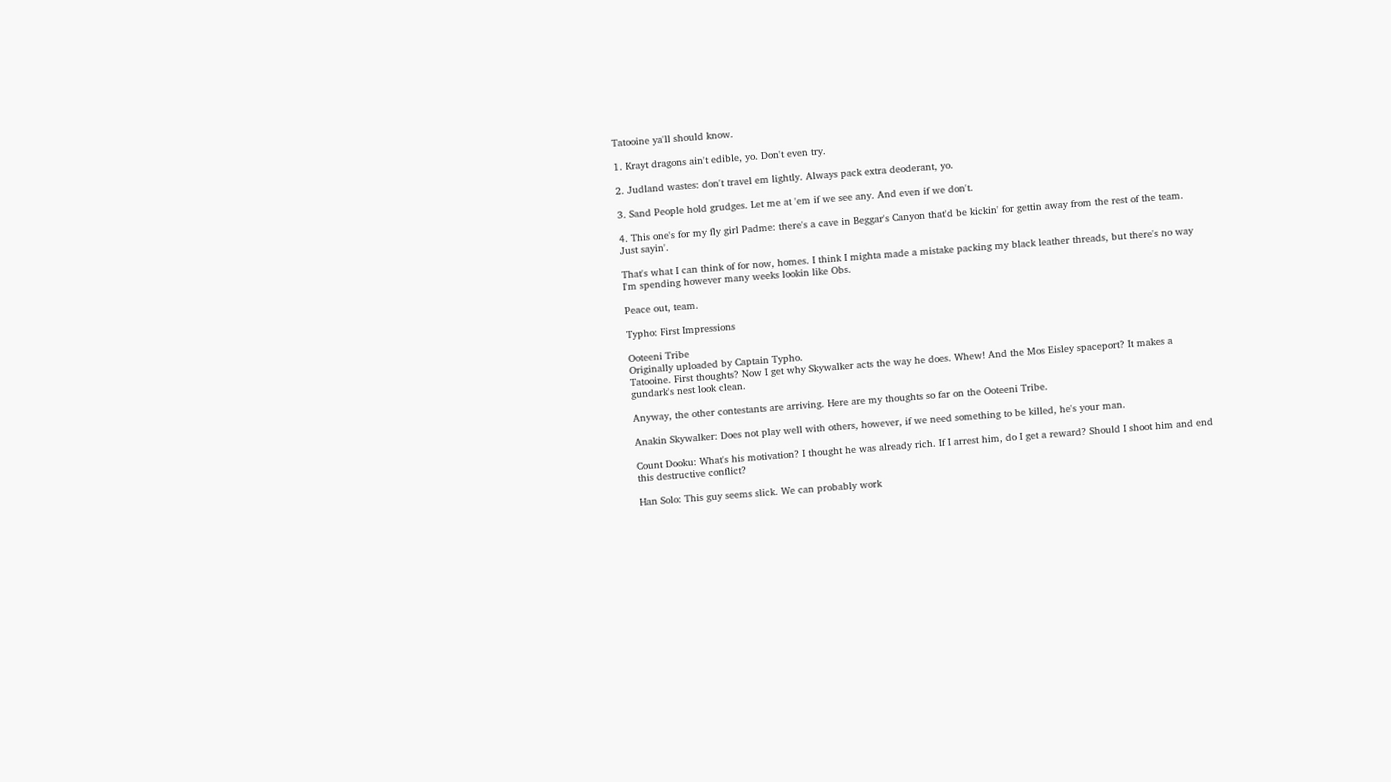Tatooine ya'll should know.

1. Krayt dragons ain't edible, yo. Don't even try.

2. Judland wastes: don't travel em lightly. Always pack extra deoderant, yo.

3. Sand People hold grudges. Let me at 'em if we see any. And even if we don't.

4. This one's for my fly girl Padme: there's a cave in Beggar's Canyon that'd be kickin' for gettin away from the rest of the team. Just sayin'.

That's what I can think of for now, homes. I think I mighta made a mistake packing my black leather threads, but there's no way I'm spending however many weeks lookin like Obs.

Peace out, team.

Typho: First Impressions

Ooteeni Tribe
Originally uploaded by Captain Typho.
Tatooine. First thoughts? Now I get why Skywalker acts the way he does. Whew! And the Mos Eisley spaceport? It makes a gundark's nest look clean.

Anyway, the other contestants are arriving. Here are my thoughts so far on the Ooteeni Tribe.

Anakin Skywalker: Does not play well with others, however, if we need something to be killed, he's your man.

Count Dooku: What's his motivation? I thought he was already rich. If I arrest him, do I get a reward? Should I shoot him and end this destructive conflict?

Han Solo: This guy seems slick. We can probably work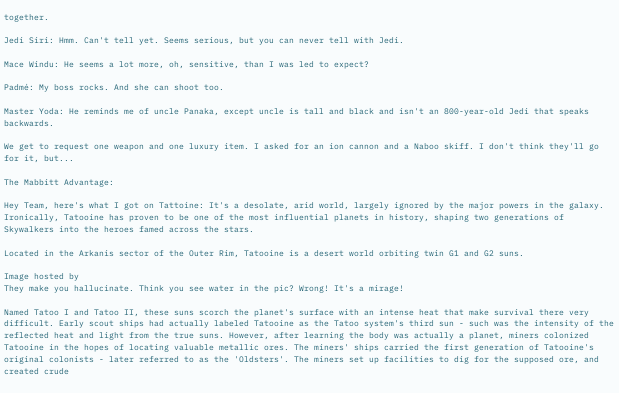together.

Jedi Siri: Hmm. Can't tell yet. Seems serious, but you can never tell with Jedi.

Mace Windu: He seems a lot more, oh, sensitive, than I was led to expect?

Padmé: My boss rocks. And she can shoot too.

Master Yoda: He reminds me of uncle Panaka, except uncle is tall and black and isn't an 800-year-old Jedi that speaks backwards.

We get to request one weapon and one luxury item. I asked for an ion cannon and a Naboo skiff. I don't think they'll go for it, but...

The Mabbitt Advantage:

Hey Team, here's what I got on Tattoine: It's a desolate, arid world, largely ignored by the major powers in the galaxy. Ironically, Tatooine has proven to be one of the most influential planets in history, shaping two generations of Skywalkers into the heroes famed across the stars.

Located in the Arkanis sector of the Outer Rim, Tatooine is a desert world orbiting twin G1 and G2 suns.

Image hosted by
They make you hallucinate. Think you see water in the pic? Wrong! It's a mirage!

Named Tatoo I and Tatoo II, these suns scorch the planet's surface with an intense heat that make survival there very difficult. Early scout ships had actually labeled Tatooine as the Tatoo system's third sun - such was the intensity of the reflected heat and light from the true suns. However, after learning the body was actually a planet, miners colonized Tatooine in the hopes of locating valuable metallic ores. The miners' ships carried the first generation of Tatooine's original colonists - later referred to as the 'Oldsters'. The miners set up facilities to dig for the supposed ore, and created crude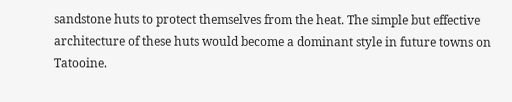sandstone huts to protect themselves from the heat. The simple but effective architecture of these huts would become a dominant style in future towns on Tatooine.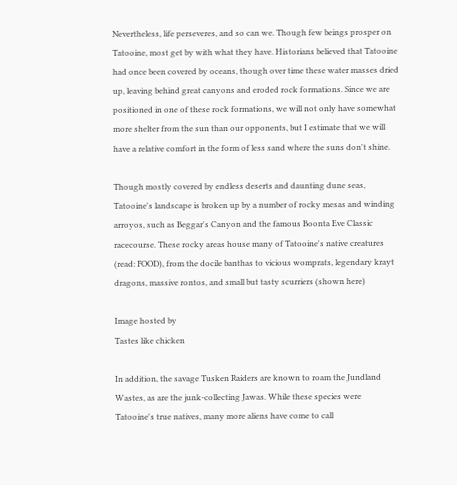Nevertheless, life perseveres, and so can we. Though few beings prosper on Tatooine, most get by with what they have. Historians believed that Tatooine had once been covered by oceans, though over time these water masses dried up, leaving behind great canyons and eroded rock formations. Since we are positioned in one of these rock formations, we will not only have somewhat more shelter from the sun than our opponents, but I estimate that we will have a relative comfort in the form of less sand where the suns don't shine.

Though mostly covered by endless deserts and daunting dune seas, Tatooine's landscape is broken up by a number of rocky mesas and winding arroyos, such as Beggar's Canyon and the famous Boonta Eve Classic racecourse. These rocky areas house many of Tatooine's native creatures (read: FOOD), from the docile banthas to vicious womprats, legendary krayt dragons, massive rontos, and small but tasty scurriers (shown here)

Image hosted by
Tastes like chicken

In addition, the savage Tusken Raiders are known to roam the Jundland Wastes, as are the junk-collecting Jawas. While these species were Tatooine's true natives, many more aliens have come to call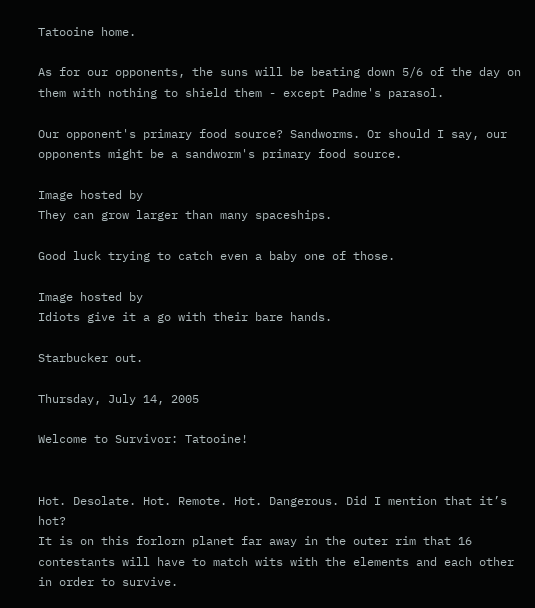Tatooine home.

As for our opponents, the suns will be beating down 5/6 of the day on them with nothing to shield them - except Padme's parasol.

Our opponent's primary food source? Sandworms. Or should I say, our opponents might be a sandworm's primary food source.

Image hosted by
They can grow larger than many spaceships.

Good luck trying to catch even a baby one of those.

Image hosted by
Idiots give it a go with their bare hands.

Starbucker out.

Thursday, July 14, 2005

Welcome to Survivor: Tatooine!


Hot. Desolate. Hot. Remote. Hot. Dangerous. Did I mention that it’s hot?
It is on this forlorn planet far away in the outer rim that 16 contestants will have to match wits with the elements and each other in order to survive.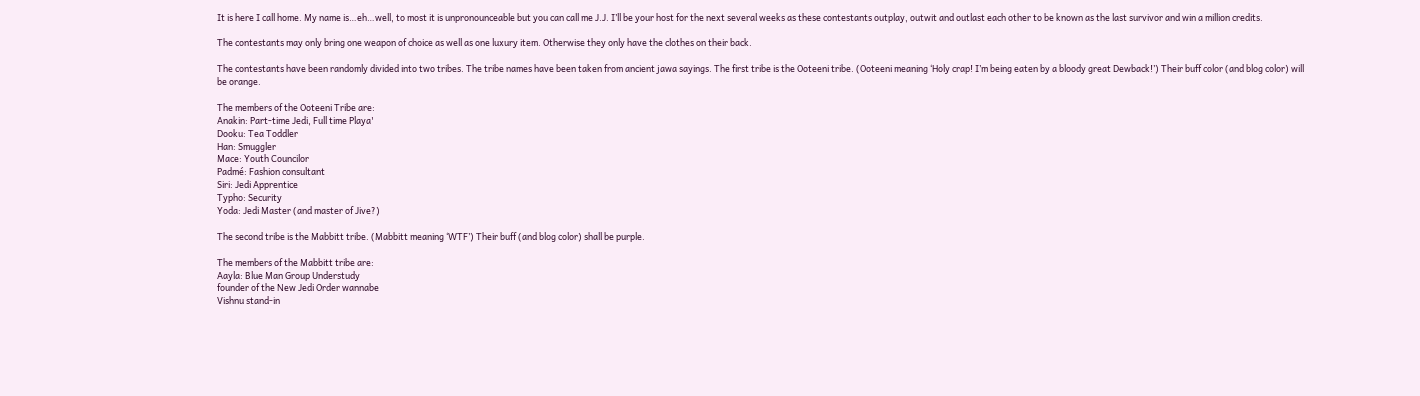It is here I call home. My name is…eh…well, to most it is unpronounceable but you can call me J.J. I’ll be your host for the next several weeks as these contestants outplay, outwit and outlast each other to be known as the last survivor and win a million credits.

The contestants may only bring one weapon of choice as well as one luxury item. Otherwise they only have the clothes on their back.

The contestants have been randomly divided into two tribes. The tribe names have been taken from ancient jawa sayings. The first tribe is the Ooteeni tribe. (Ooteeni meaning ‘Holy crap! I’m being eaten by a bloody great Dewback!’) Their buff color (and blog color) will be orange.

The members of the Ooteeni Tribe are:
Anakin: Part-time Jedi, Full time Playa'
Dooku: Tea Toddler
Han: Smuggler
Mace: Youth Councilor
Padmé: Fashion consultant
Siri: Jedi Apprentice
Typho: Security
Yoda: Jedi Master (and master of Jive?)

The second tribe is the Mabbitt tribe. (Mabbitt meaning ‘WTF’) Their buff (and blog color) shall be purple.

The members of the Mabbitt tribe are:
Aayla: Blue Man Group Understudy
founder of the New Jedi Order wannabe
Vishnu stand-in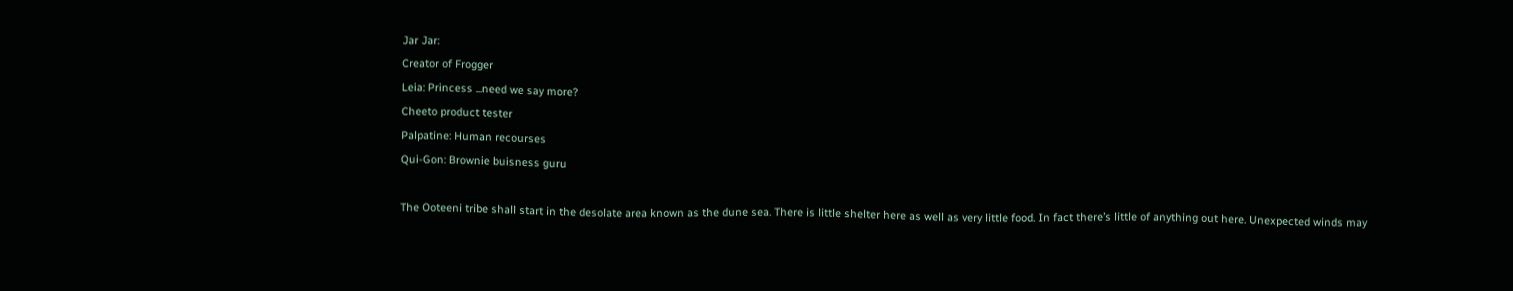Jar Jar:
Creator of Frogger
Leia: Princess ...need we say more?
Cheeto product tester
Palpatine: Human recourses
Qui-Gon: Brownie buisness guru

The Ooteeni tribe shall start in the desolate area known as the dune sea. There is little shelter here as well as very little food. In fact there’s little of anything out here. Unexpected winds may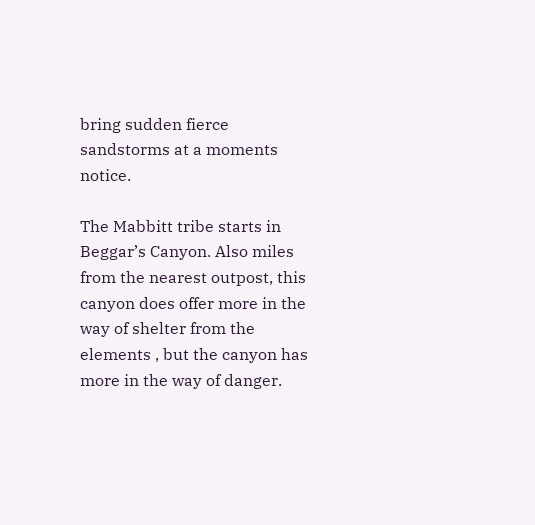bring sudden fierce sandstorms at a moments notice.

The Mabbitt tribe starts in Beggar’s Canyon. Also miles from the nearest outpost, this canyon does offer more in the way of shelter from the elements , but the canyon has more in the way of danger.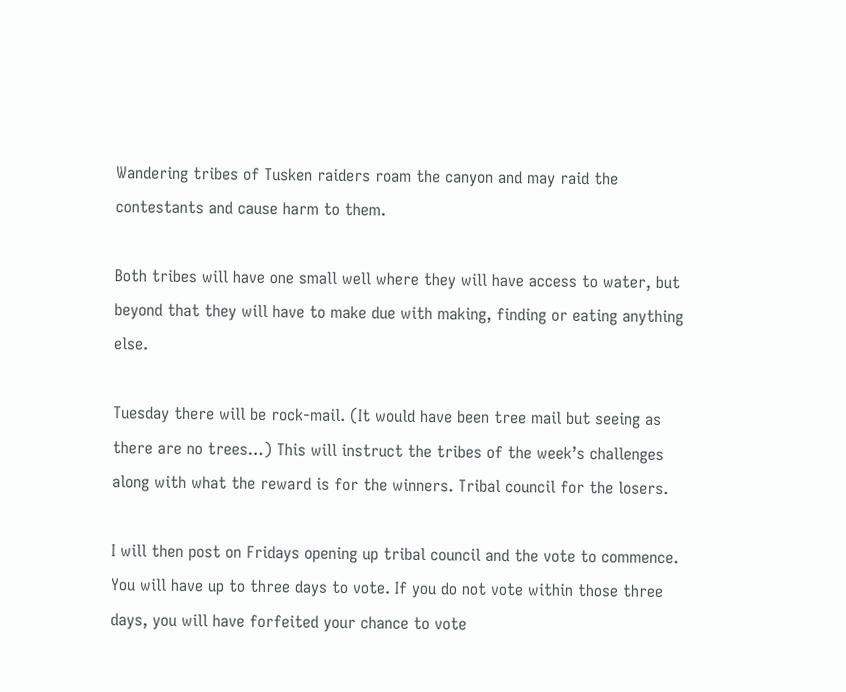Wandering tribes of Tusken raiders roam the canyon and may raid the contestants and cause harm to them.

Both tribes will have one small well where they will have access to water, but beyond that they will have to make due with making, finding or eating anything else.

Tuesday there will be rock-mail. (It would have been tree mail but seeing as there are no trees…) This will instruct the tribes of the week’s challenges along with what the reward is for the winners. Tribal council for the losers.

I will then post on Fridays opening up tribal council and the vote to commence. You will have up to three days to vote. If you do not vote within those three days, you will have forfeited your chance to vote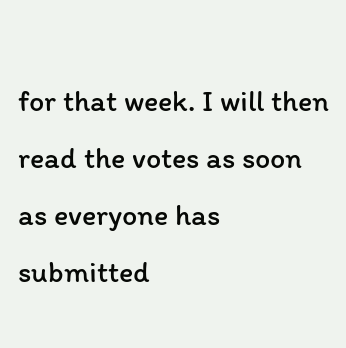for that week. I will then read the votes as soon as everyone has submitted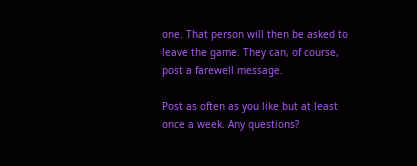one. That person will then be asked to leave the game. They can, of course, post a farewell message.

Post as often as you like but at least once a week. Any questions?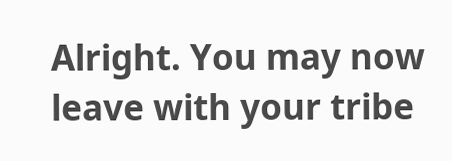Alright. You may now leave with your tribe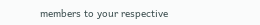members to your respective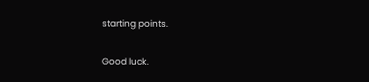starting points.

Good luck.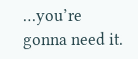…you’re gonna need it.